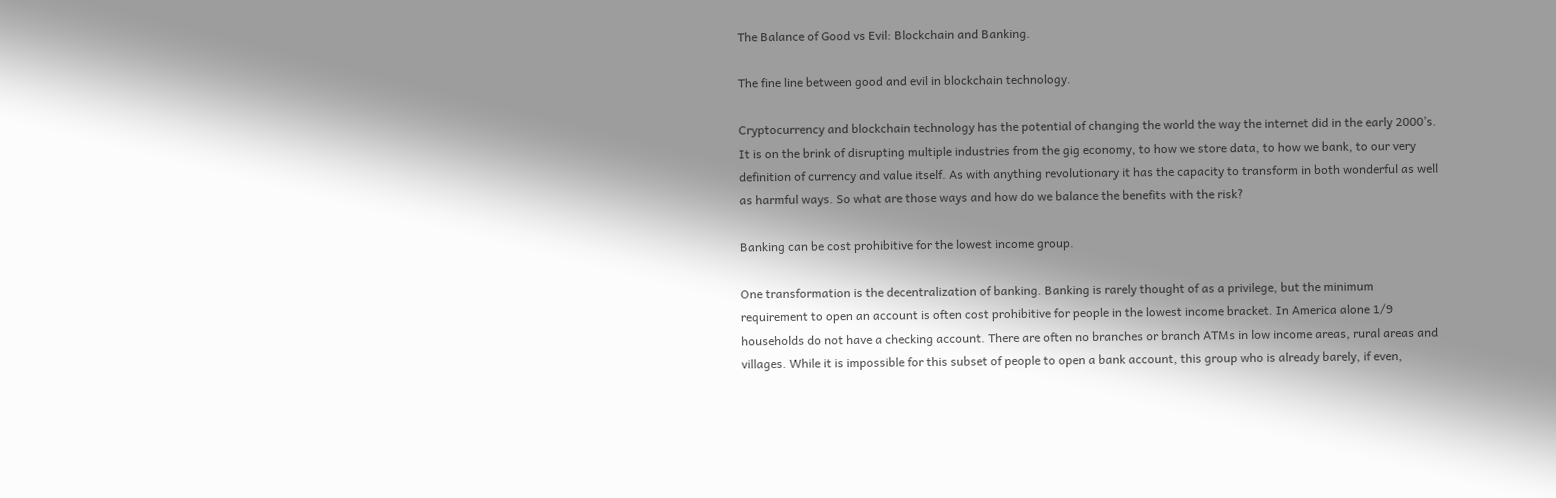The Balance of Good vs Evil: Blockchain and Banking.

The fine line between good and evil in blockchain technology.

Cryptocurrency and blockchain technology has the potential of changing the world the way the internet did in the early 2000’s. It is on the brink of disrupting multiple industries from the gig economy, to how we store data, to how we bank, to our very definition of currency and value itself. As with anything revolutionary it has the capacity to transform in both wonderful as well as harmful ways. So what are those ways and how do we balance the benefits with the risk?

Banking can be cost prohibitive for the lowest income group.

One transformation is the decentralization of banking. Banking is rarely thought of as a privilege, but the minimum requirement to open an account is often cost prohibitive for people in the lowest income bracket. In America alone 1/9 households do not have a checking account. There are often no branches or branch ATMs in low income areas, rural areas and villages. While it is impossible for this subset of people to open a bank account, this group who is already barely, if even,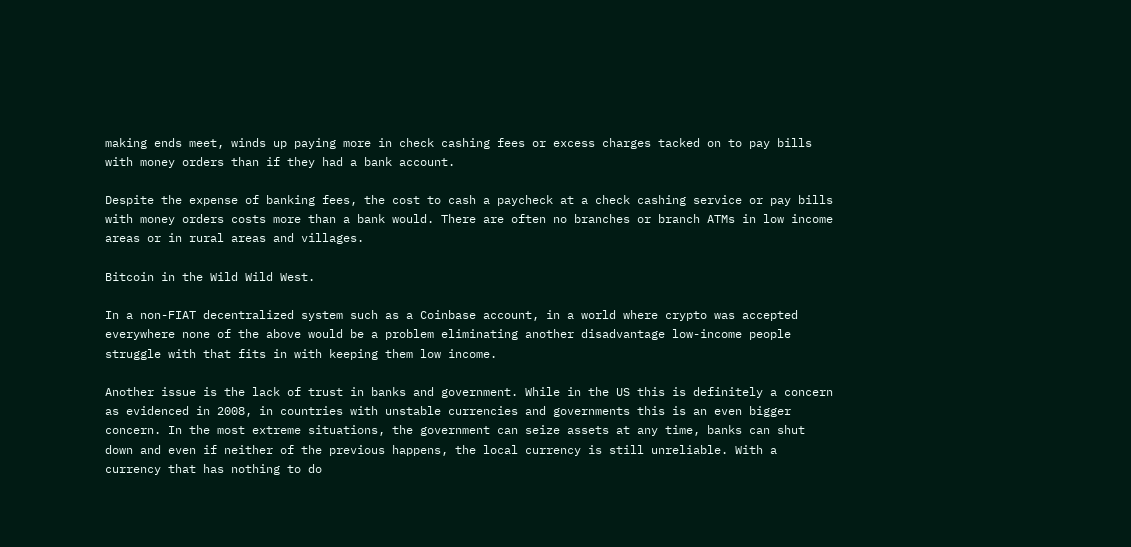making ends meet, winds up paying more in check cashing fees or excess charges tacked on to pay bills with money orders than if they had a bank account.

Despite the expense of banking fees, the cost to cash a paycheck at a check cashing service or pay bills with money orders costs more than a bank would. There are often no branches or branch ATMs in low income areas or in rural areas and villages.

Bitcoin in the Wild Wild West.

In a non-FIAT decentralized system such as a Coinbase account, in a world where crypto was accepted everywhere none of the above would be a problem eliminating another disadvantage low-income people struggle with that fits in with keeping them low income.

Another issue is the lack of trust in banks and government. While in the US this is definitely a concern as evidenced in 2008, in countries with unstable currencies and governments this is an even bigger concern. In the most extreme situations, the government can seize assets at any time, banks can shut down and even if neither of the previous happens, the local currency is still unreliable. With a currency that has nothing to do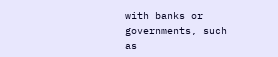with banks or governments, such as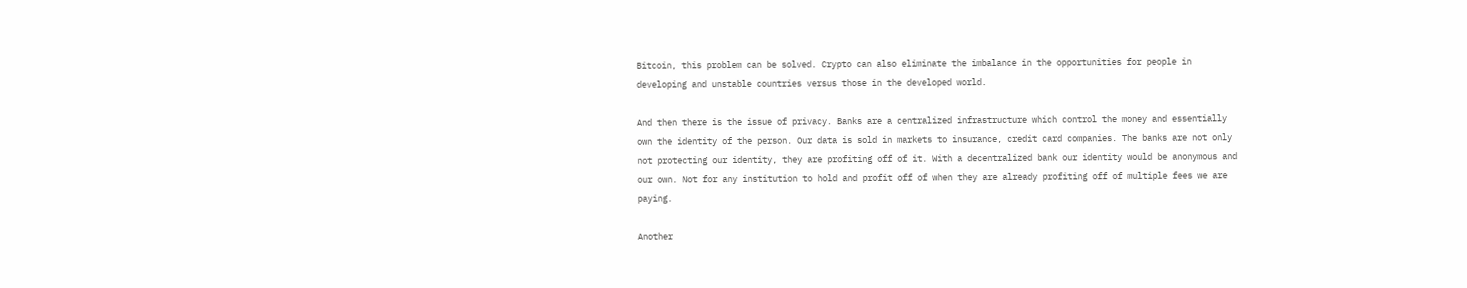Bitcoin, this problem can be solved. Crypto can also eliminate the imbalance in the opportunities for people in developing and unstable countries versus those in the developed world.

And then there is the issue of privacy. Banks are a centralized infrastructure which control the money and essentially own the identity of the person. Our data is sold in markets to insurance, credit card companies. The banks are not only not protecting our identity, they are profiting off of it. With a decentralized bank our identity would be anonymous and our own. Not for any institution to hold and profit off of when they are already profiting off of multiple fees we are paying.

Another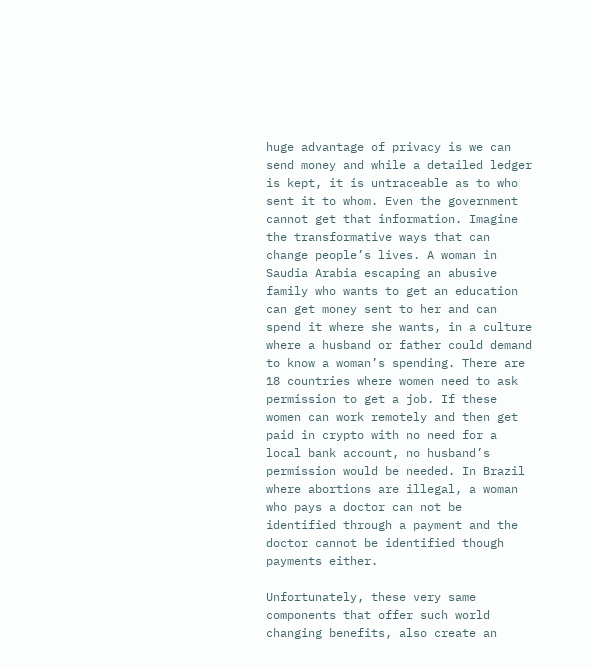huge advantage of privacy is we can send money and while a detailed ledger is kept, it is untraceable as to who sent it to whom. Even the government cannot get that information. Imagine the transformative ways that can change people’s lives. A woman in Saudia Arabia escaping an abusive family who wants to get an education can get money sent to her and can spend it where she wants, in a culture where a husband or father could demand to know a woman’s spending. There are 18 countries where women need to ask permission to get a job. If these women can work remotely and then get paid in crypto with no need for a local bank account, no husband’s permission would be needed. In Brazil where abortions are illegal, a woman who pays a doctor can not be identified through a payment and the doctor cannot be identified though payments either.

Unfortunately, these very same components that offer such world changing benefits, also create an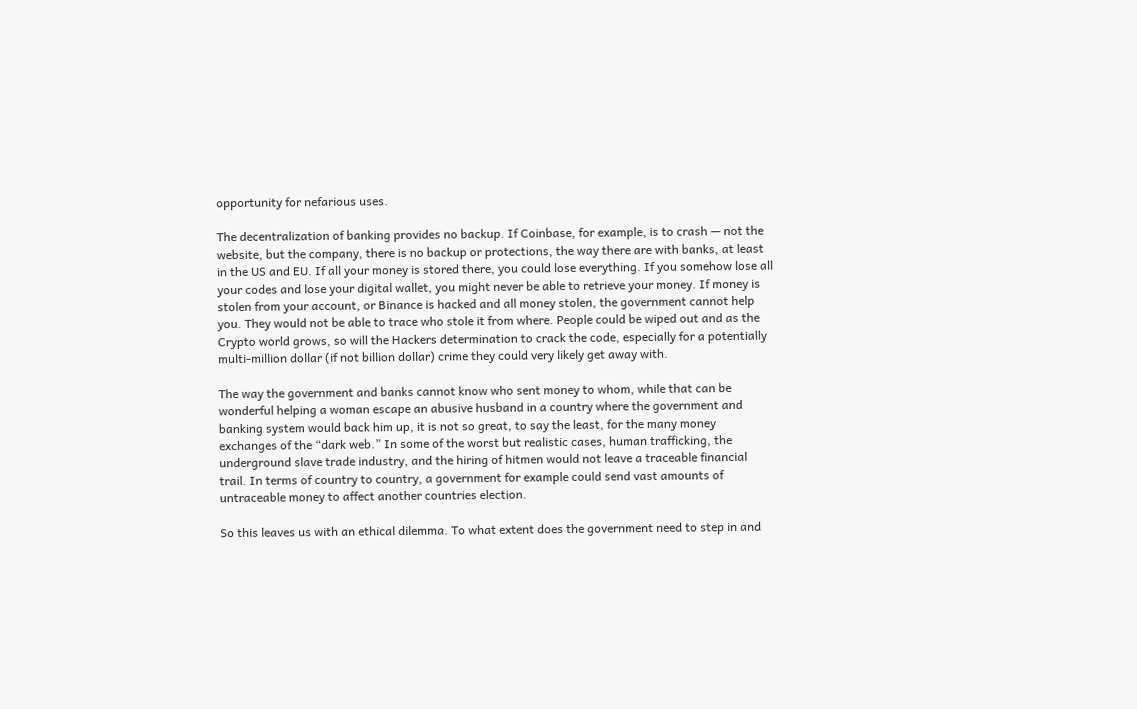opportunity for nefarious uses.

The decentralization of banking provides no backup. If Coinbase, for example, is to crash — not the website, but the company, there is no backup or protections, the way there are with banks, at least in the US and EU. If all your money is stored there, you could lose everything. If you somehow lose all your codes and lose your digital wallet, you might never be able to retrieve your money. If money is stolen from your account, or Binance is hacked and all money stolen, the government cannot help you. They would not be able to trace who stole it from where. People could be wiped out and as the Crypto world grows, so will the Hackers determination to crack the code, especially for a potentially multi-million dollar (if not billion dollar) crime they could very likely get away with.

The way the government and banks cannot know who sent money to whom, while that can be wonderful helping a woman escape an abusive husband in a country where the government and banking system would back him up, it is not so great, to say the least, for the many money exchanges of the “dark web.” In some of the worst but realistic cases, human trafficking, the underground slave trade industry, and the hiring of hitmen would not leave a traceable financial trail. In terms of country to country, a government for example could send vast amounts of untraceable money to affect another countries election.

So this leaves us with an ethical dilemma. To what extent does the government need to step in and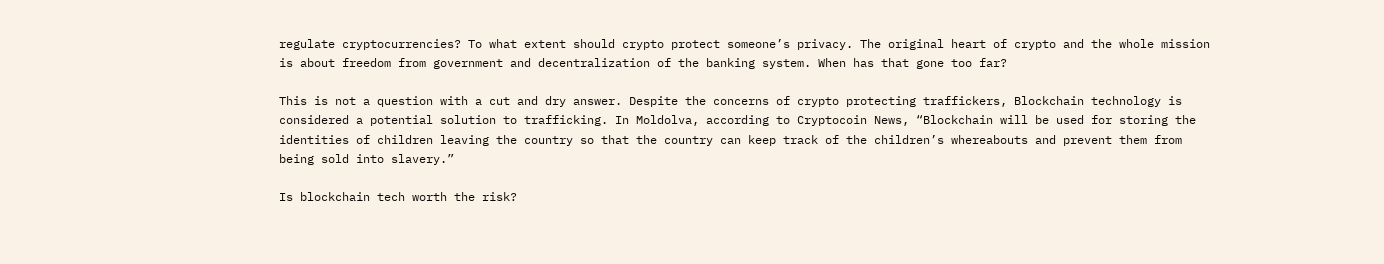regulate cryptocurrencies? To what extent should crypto protect someone’s privacy. The original heart of crypto and the whole mission is about freedom from government and decentralization of the banking system. When has that gone too far?

This is not a question with a cut and dry answer. Despite the concerns of crypto protecting traffickers, Blockchain technology is considered a potential solution to trafficking. In Moldolva, according to Cryptocoin News, “Blockchain will be used for storing the identities of children leaving the country so that the country can keep track of the children’s whereabouts and prevent them from being sold into slavery.”

Is blockchain tech worth the risk?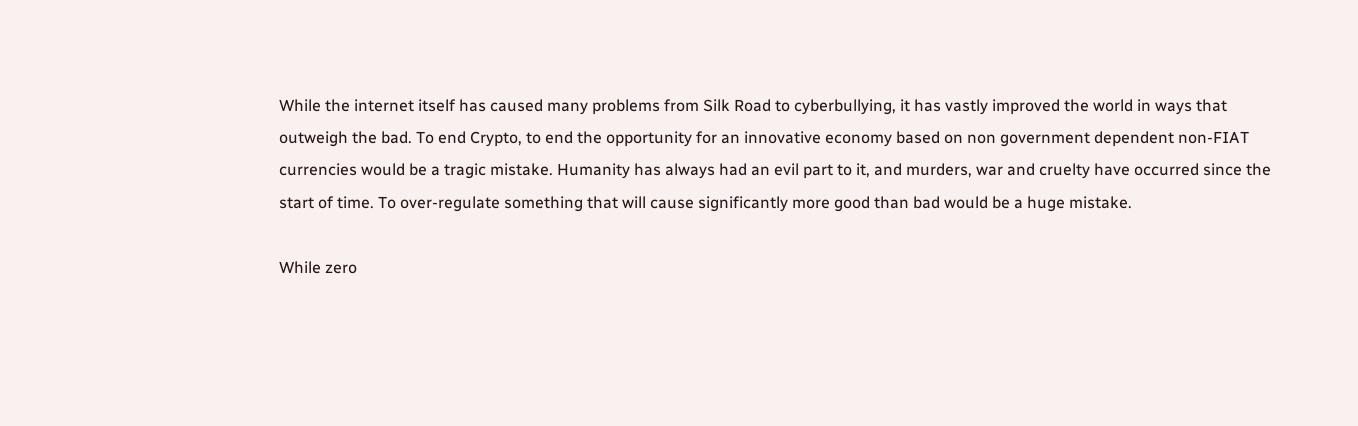While the internet itself has caused many problems from Silk Road to cyberbullying, it has vastly improved the world in ways that outweigh the bad. To end Crypto, to end the opportunity for an innovative economy based on non government dependent non-FIAT currencies would be a tragic mistake. Humanity has always had an evil part to it, and murders, war and cruelty have occurred since the start of time. To over-regulate something that will cause significantly more good than bad would be a huge mistake.

While zero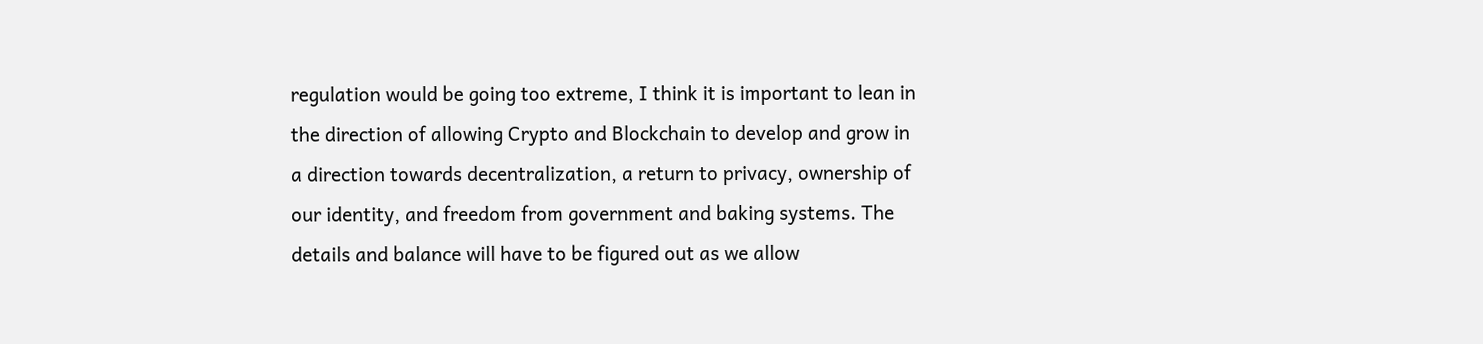regulation would be going too extreme, I think it is important to lean in the direction of allowing Crypto and Blockchain to develop and grow in a direction towards decentralization, a return to privacy, ownership of our identity, and freedom from government and baking systems. The details and balance will have to be figured out as we allow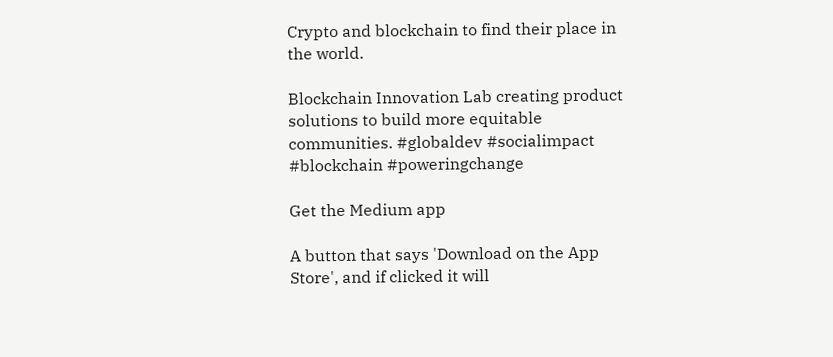Crypto and blockchain to find their place in the world.

Blockchain Innovation Lab creating product solutions to build more equitable communities. #globaldev #socialimpact #blockchain #poweringchange

Get the Medium app

A button that says 'Download on the App Store', and if clicked it will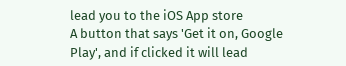lead you to the iOS App store
A button that says 'Get it on, Google Play', and if clicked it will lead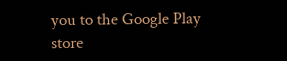you to the Google Play store